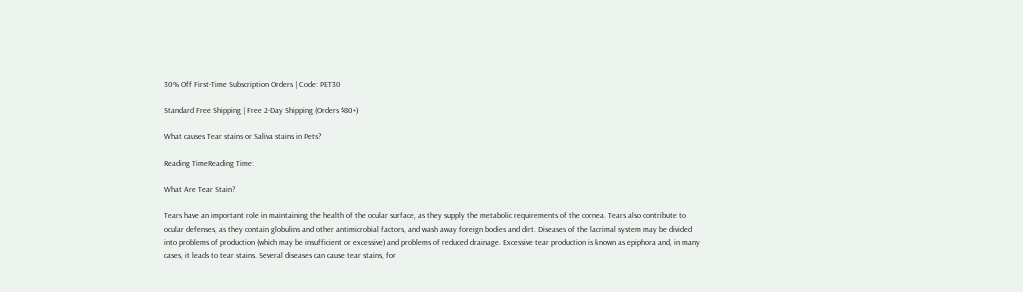30% Off First-Time Subscription Orders | Code: PET30

Standard Free Shipping | Free 2-Day Shipping (Orders $80+)

What causes Tear stains or Saliva stains in Pets?

Reading TimeReading Time:

What Are Tear Stain?

Tears have an important role in maintaining the health of the ocular surface, as they supply the metabolic requirements of the cornea. Tears also contribute to ocular defenses, as they contain globulins and other antimicrobial factors, and wash away foreign bodies and dirt. Diseases of the lacrimal system may be divided into problems of production (which may be insufficient or excessive) and problems of reduced drainage. Excessive tear production is known as epiphora and, in many cases, it leads to tear stains. Several diseases can cause tear stains, for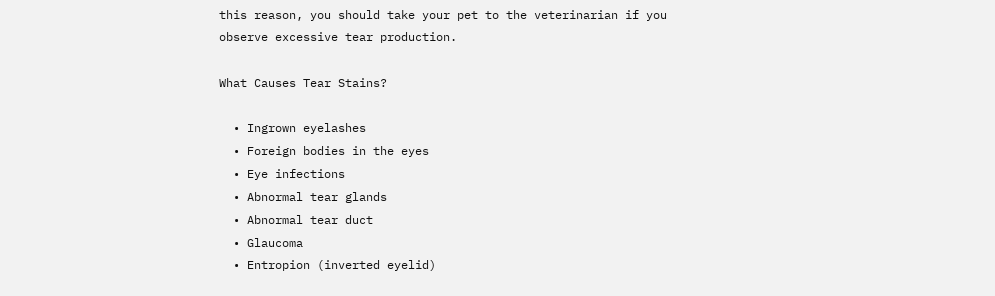this reason, you should take your pet to the veterinarian if you observe excessive tear production.

What Causes Tear Stains?

  • Ingrown eyelashes
  • Foreign bodies in the eyes
  • Eye infections
  • Abnormal tear glands
  • Abnormal tear duct
  • Glaucoma
  • Entropion (inverted eyelid)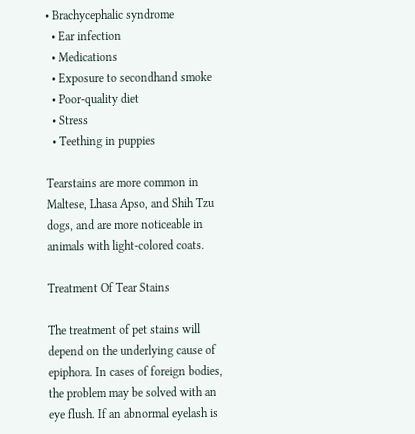• Brachycephalic syndrome
  • Ear infection
  • Medications
  • Exposure to secondhand smoke
  • Poor-quality diet
  • Stress
  • Teething in puppies

Tearstains are more common in Maltese, Lhasa Apso, and Shih Tzu dogs, and are more noticeable in animals with light-colored coats.

Treatment Of Tear Stains

The treatment of pet stains will depend on the underlying cause of epiphora. In cases of foreign bodies, the problem may be solved with an eye flush. If an abnormal eyelash is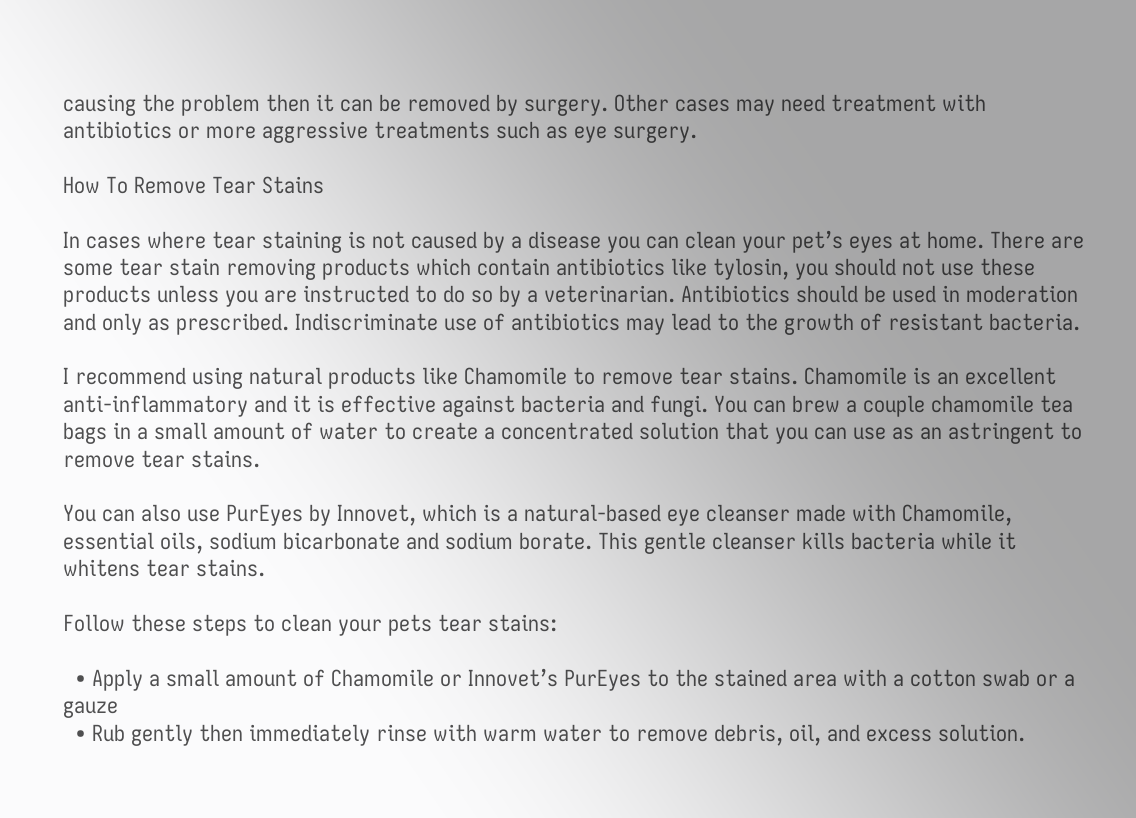causing the problem then it can be removed by surgery. Other cases may need treatment with antibiotics or more aggressive treatments such as eye surgery.

How To Remove Tear Stains

In cases where tear staining is not caused by a disease you can clean your pet’s eyes at home. There are some tear stain removing products which contain antibiotics like tylosin, you should not use these products unless you are instructed to do so by a veterinarian. Antibiotics should be used in moderation and only as prescribed. Indiscriminate use of antibiotics may lead to the growth of resistant bacteria.

I recommend using natural products like Chamomile to remove tear stains. Chamomile is an excellent anti-inflammatory and it is effective against bacteria and fungi. You can brew a couple chamomile tea bags in a small amount of water to create a concentrated solution that you can use as an astringent to remove tear stains.

You can also use PurEyes by Innovet, which is a natural-based eye cleanser made with Chamomile, essential oils, sodium bicarbonate and sodium borate. This gentle cleanser kills bacteria while it whitens tear stains.

Follow these steps to clean your pets tear stains:

  • Apply a small amount of Chamomile or Innovet’s PurEyes to the stained area with a cotton swab or a gauze
  • Rub gently then immediately rinse with warm water to remove debris, oil, and excess solution.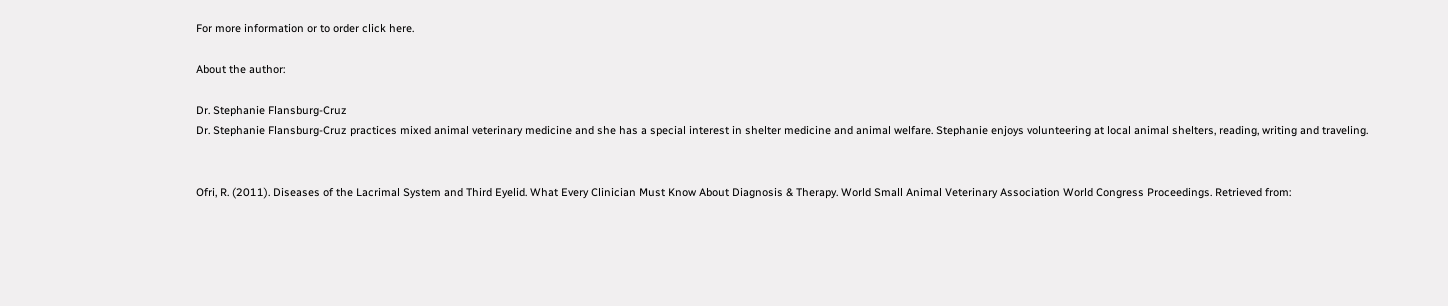For more information or to order click here.

About the author:

Dr. Stephanie Flansburg-Cruz
Dr. Stephanie Flansburg-Cruz practices mixed animal veterinary medicine and she has a special interest in shelter medicine and animal welfare. Stephanie enjoys volunteering at local animal shelters, reading, writing and traveling.


Ofri, R. (2011). Diseases of the Lacrimal System and Third Eyelid. What Every Clinician Must Know About Diagnosis & Therapy. World Small Animal Veterinary Association World Congress Proceedings. Retrieved from: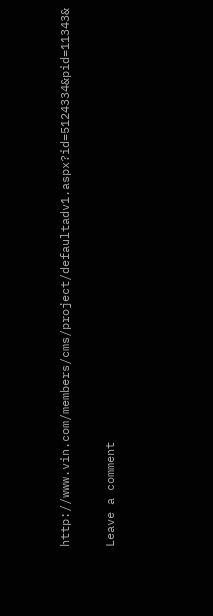http://www.vin.com/members/cms/project/defaultadv1.aspx?id=5124334&pid=11343&

Leave a comment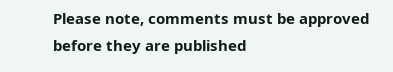Please note, comments must be approved before they are published